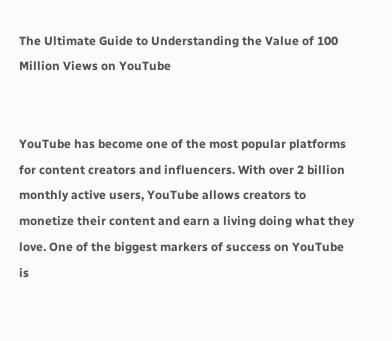The Ultimate Guide to Understanding the Value of 100 Million Views on YouTube


YouTube has become one of the most popular platforms for content creators and influencers. With over 2 billion monthly active users, YouTube allows creators to monetize their content and earn a living doing what they love. One of the biggest markers of success on YouTube is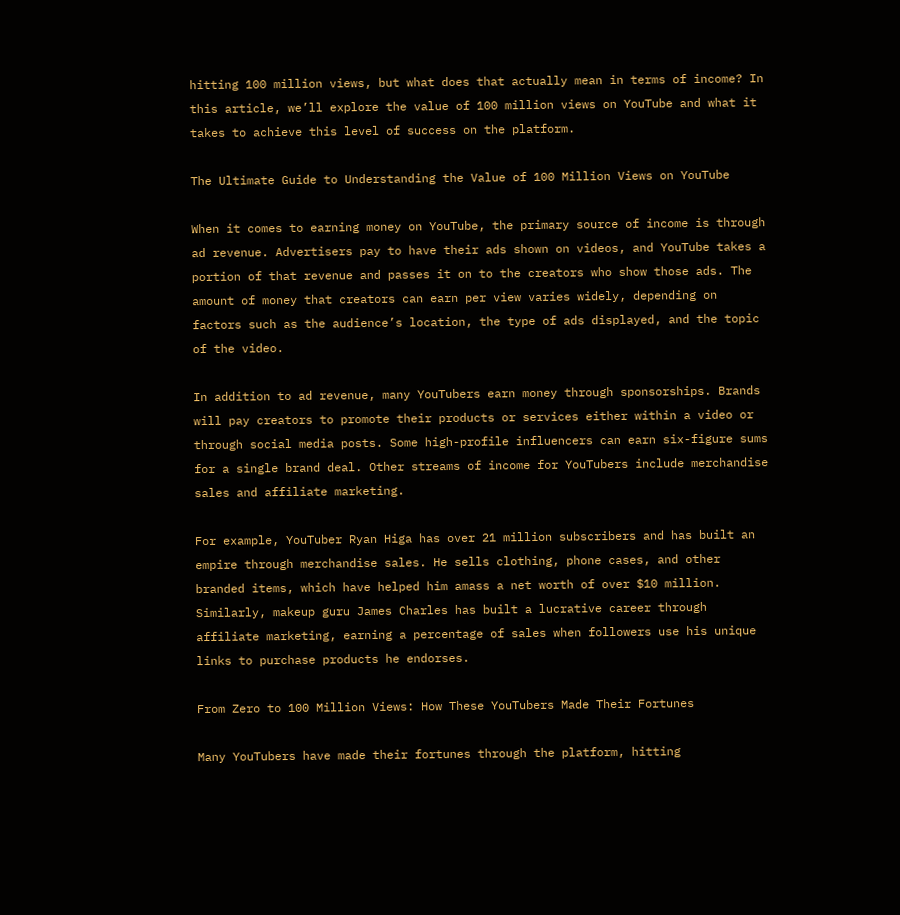hitting 100 million views, but what does that actually mean in terms of income? In this article, we’ll explore the value of 100 million views on YouTube and what it takes to achieve this level of success on the platform.

The Ultimate Guide to Understanding the Value of 100 Million Views on YouTube

When it comes to earning money on YouTube, the primary source of income is through ad revenue. Advertisers pay to have their ads shown on videos, and YouTube takes a portion of that revenue and passes it on to the creators who show those ads. The amount of money that creators can earn per view varies widely, depending on factors such as the audience’s location, the type of ads displayed, and the topic of the video.

In addition to ad revenue, many YouTubers earn money through sponsorships. Brands will pay creators to promote their products or services either within a video or through social media posts. Some high-profile influencers can earn six-figure sums for a single brand deal. Other streams of income for YouTubers include merchandise sales and affiliate marketing.

For example, YouTuber Ryan Higa has over 21 million subscribers and has built an empire through merchandise sales. He sells clothing, phone cases, and other branded items, which have helped him amass a net worth of over $10 million. Similarly, makeup guru James Charles has built a lucrative career through affiliate marketing, earning a percentage of sales when followers use his unique links to purchase products he endorses.

From Zero to 100 Million Views: How These YouTubers Made Their Fortunes

Many YouTubers have made their fortunes through the platform, hitting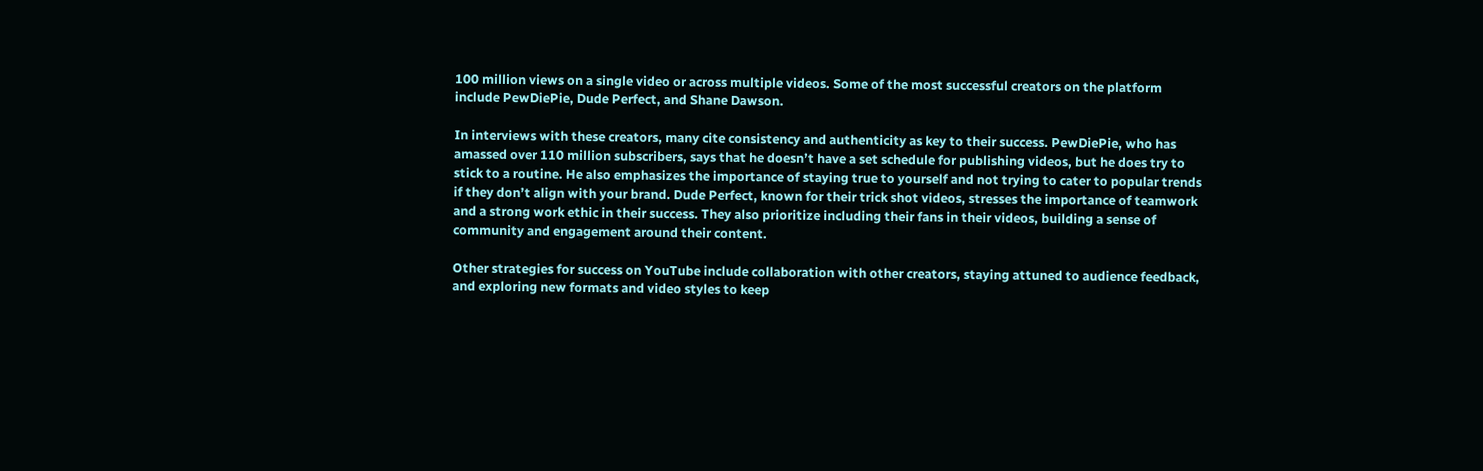100 million views on a single video or across multiple videos. Some of the most successful creators on the platform include PewDiePie, Dude Perfect, and Shane Dawson.

In interviews with these creators, many cite consistency and authenticity as key to their success. PewDiePie, who has amassed over 110 million subscribers, says that he doesn’t have a set schedule for publishing videos, but he does try to stick to a routine. He also emphasizes the importance of staying true to yourself and not trying to cater to popular trends if they don’t align with your brand. Dude Perfect, known for their trick shot videos, stresses the importance of teamwork and a strong work ethic in their success. They also prioritize including their fans in their videos, building a sense of community and engagement around their content.

Other strategies for success on YouTube include collaboration with other creators, staying attuned to audience feedback, and exploring new formats and video styles to keep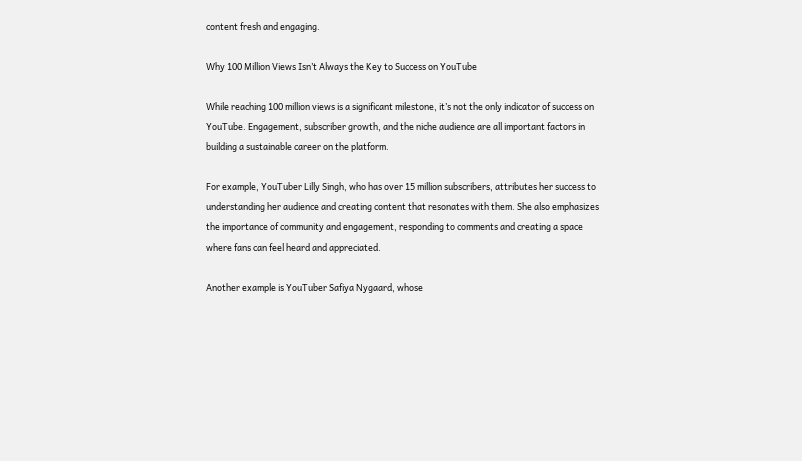content fresh and engaging.

Why 100 Million Views Isn’t Always the Key to Success on YouTube

While reaching 100 million views is a significant milestone, it’s not the only indicator of success on YouTube. Engagement, subscriber growth, and the niche audience are all important factors in building a sustainable career on the platform.

For example, YouTuber Lilly Singh, who has over 15 million subscribers, attributes her success to understanding her audience and creating content that resonates with them. She also emphasizes the importance of community and engagement, responding to comments and creating a space where fans can feel heard and appreciated.

Another example is YouTuber Safiya Nygaard, whose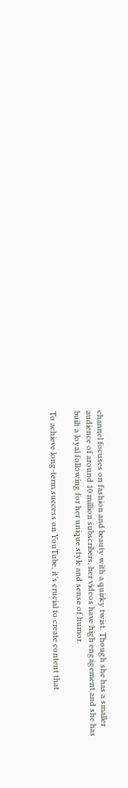channel focuses on fashion and beauty with a quirky twist. Though she has a smaller audience of around 10 million subscribers, her videos have high engagement and she has built a loyal following for her unique style and sense of humor.

To achieve long-term success on YouTube, it’s crucial to create content that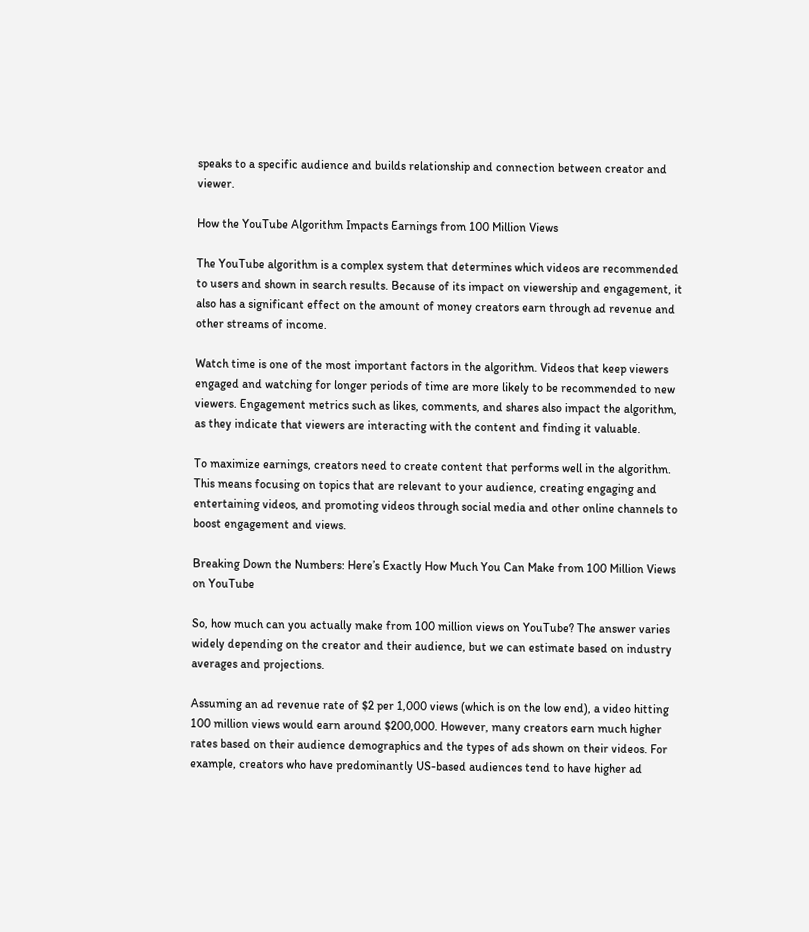speaks to a specific audience and builds relationship and connection between creator and viewer.

How the YouTube Algorithm Impacts Earnings from 100 Million Views

The YouTube algorithm is a complex system that determines which videos are recommended to users and shown in search results. Because of its impact on viewership and engagement, it also has a significant effect on the amount of money creators earn through ad revenue and other streams of income.

Watch time is one of the most important factors in the algorithm. Videos that keep viewers engaged and watching for longer periods of time are more likely to be recommended to new viewers. Engagement metrics such as likes, comments, and shares also impact the algorithm, as they indicate that viewers are interacting with the content and finding it valuable.

To maximize earnings, creators need to create content that performs well in the algorithm. This means focusing on topics that are relevant to your audience, creating engaging and entertaining videos, and promoting videos through social media and other online channels to boost engagement and views.

Breaking Down the Numbers: Here’s Exactly How Much You Can Make from 100 Million Views on YouTube

So, how much can you actually make from 100 million views on YouTube? The answer varies widely depending on the creator and their audience, but we can estimate based on industry averages and projections.

Assuming an ad revenue rate of $2 per 1,000 views (which is on the low end), a video hitting 100 million views would earn around $200,000. However, many creators earn much higher rates based on their audience demographics and the types of ads shown on their videos. For example, creators who have predominantly US-based audiences tend to have higher ad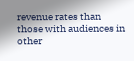revenue rates than those with audiences in other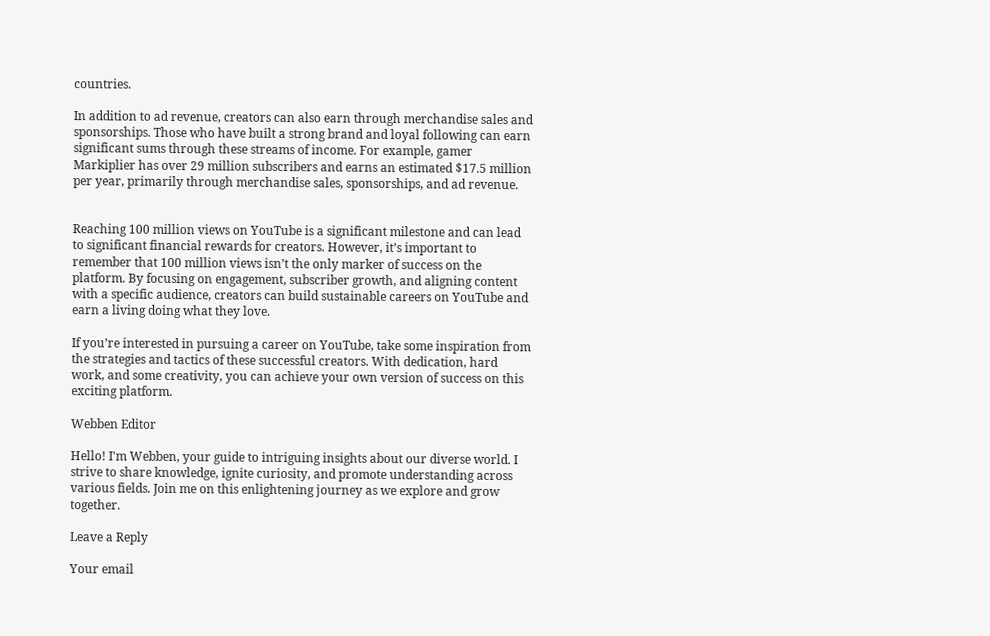countries.

In addition to ad revenue, creators can also earn through merchandise sales and sponsorships. Those who have built a strong brand and loyal following can earn significant sums through these streams of income. For example, gamer Markiplier has over 29 million subscribers and earns an estimated $17.5 million per year, primarily through merchandise sales, sponsorships, and ad revenue.


Reaching 100 million views on YouTube is a significant milestone and can lead to significant financial rewards for creators. However, it’s important to remember that 100 million views isn’t the only marker of success on the platform. By focusing on engagement, subscriber growth, and aligning content with a specific audience, creators can build sustainable careers on YouTube and earn a living doing what they love.

If you’re interested in pursuing a career on YouTube, take some inspiration from the strategies and tactics of these successful creators. With dedication, hard work, and some creativity, you can achieve your own version of success on this exciting platform.

Webben Editor

Hello! I'm Webben, your guide to intriguing insights about our diverse world. I strive to share knowledge, ignite curiosity, and promote understanding across various fields. Join me on this enlightening journey as we explore and grow together.

Leave a Reply

Your email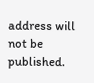address will not be published.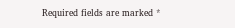Required fields are marked *